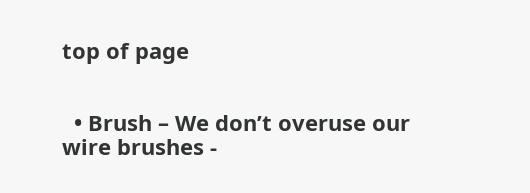top of page


  • Brush – We don’t overuse our wire brushes -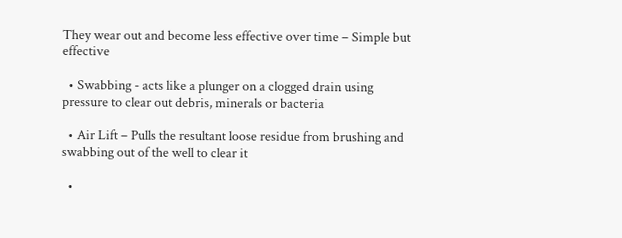They wear out and become less effective over time – Simple but effective

  • Swabbing - acts like a plunger on a clogged drain using pressure to clear out debris, minerals or bacteria

  • Air Lift – Pulls the resultant loose residue from brushing and swabbing out of the well to clear it

  •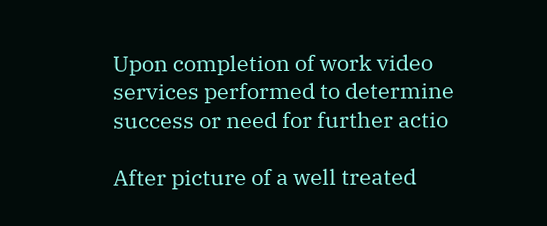Upon completion of work video services performed to determine success or need for further actio

After picture of a well treated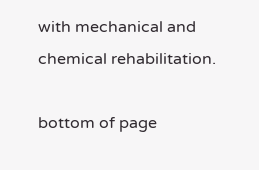with mechanical and chemical rehabilitation.

bottom of page